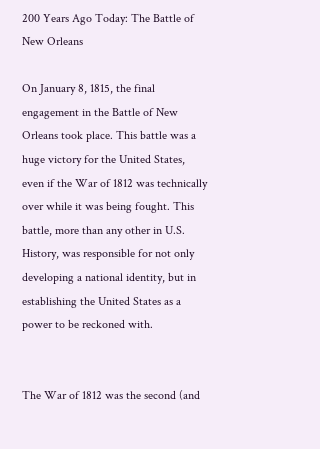200 Years Ago Today: The Battle of New Orleans

On January 8, 1815, the final engagement in the Battle of New Orleans took place. This battle was a huge victory for the United States, even if the War of 1812 was technically over while it was being fought. This battle, more than any other in U.S. History, was responsible for not only developing a national identity, but in establishing the United States as a power to be reckoned with.


The War of 1812 was the second (and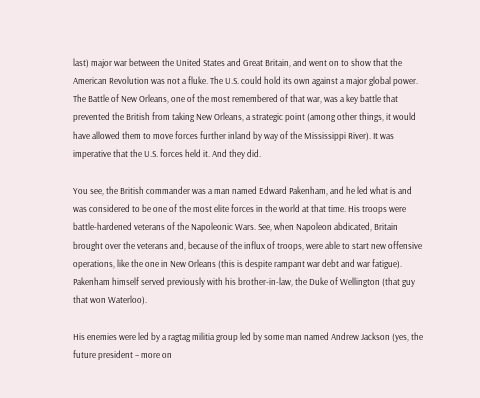last) major war between the United States and Great Britain, and went on to show that the American Revolution was not a fluke. The U.S. could hold its own against a major global power. The Battle of New Orleans, one of the most remembered of that war, was a key battle that prevented the British from taking New Orleans, a strategic point (among other things, it would have allowed them to move forces further inland by way of the Mississippi River). It was imperative that the U.S. forces held it. And they did.

You see, the British commander was a man named Edward Pakenham, and he led what is and was considered to be one of the most elite forces in the world at that time. His troops were battle-hardened veterans of the Napoleonic Wars. See, when Napoleon abdicated, Britain brought over the veterans and, because of the influx of troops, were able to start new offensive operations, like the one in New Orleans (this is despite rampant war debt and war fatigue). Pakenham himself served previously with his brother-in-law, the Duke of Wellington (that guy that won Waterloo).

His enemies were led by a ragtag militia group led by some man named Andrew Jackson (yes, the future president – more on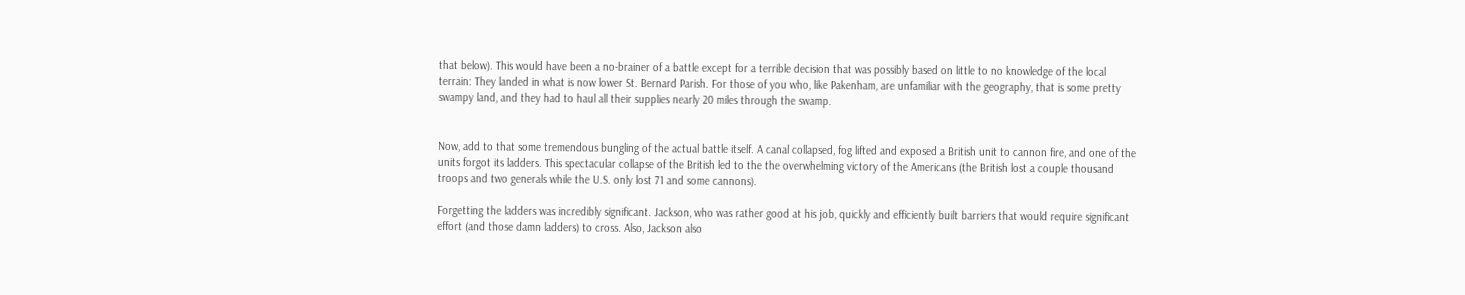that below). This would have been a no-brainer of a battle except for a terrible decision that was possibly based on little to no knowledge of the local terrain: They landed in what is now lower St. Bernard Parish. For those of you who, like Pakenham, are unfamiliar with the geography, that is some pretty swampy land, and they had to haul all their supplies nearly 20 miles through the swamp.


Now, add to that some tremendous bungling of the actual battle itself. A canal collapsed, fog lifted and exposed a British unit to cannon fire, and one of the units forgot its ladders. This spectacular collapse of the British led to the the overwhelming victory of the Americans (the British lost a couple thousand troops and two generals while the U.S. only lost 71 and some cannons).

Forgetting the ladders was incredibly significant. Jackson, who was rather good at his job, quickly and efficiently built barriers that would require significant effort (and those damn ladders) to cross. Also, Jackson also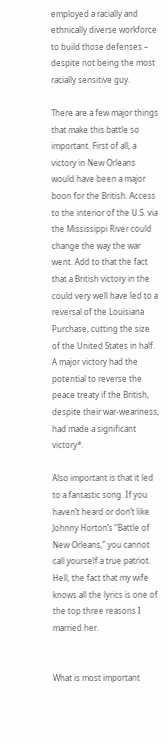employed a racially and ethnically diverse workforce to build those defenses – despite not being the most racially sensitive guy.

There are a few major things that make this battle so important. First of all, a victory in New Orleans would have been a major boon for the British. Access to the interior of the U.S. via the Mississippi River could change the way the war went. Add to that the fact that a British victory in the could very well have led to a reversal of the Louisiana Purchase, cutting the size of the United States in half. A major victory had the potential to reverse the peace treaty if the British, despite their war-weariness, had made a significant victory*.

Also important is that it led to a fantastic song. If you haven’t heard or don’t like Johnny Horton’s “Battle of New Orleans,” you cannot call yourself a true patriot. Hell, the fact that my wife knows all the lyrics is one of the top three reasons I married her.


What is most important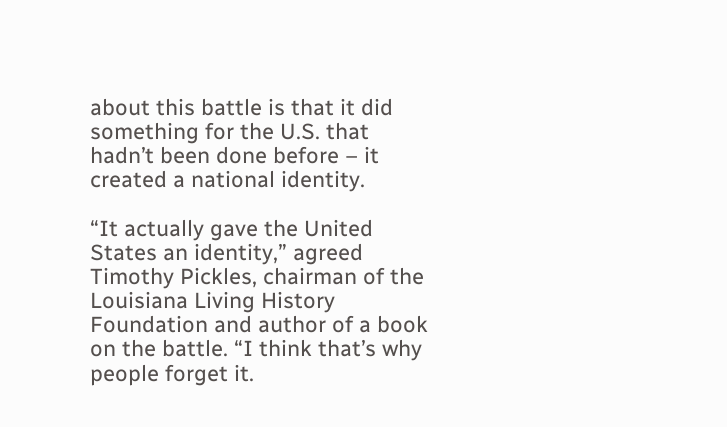about this battle is that it did something for the U.S. that hadn’t been done before – it created a national identity.

“It actually gave the United States an identity,” agreed Timothy Pickles, chairman of the Louisiana Living History Foundation and author of a book on the battle. “I think that’s why people forget it.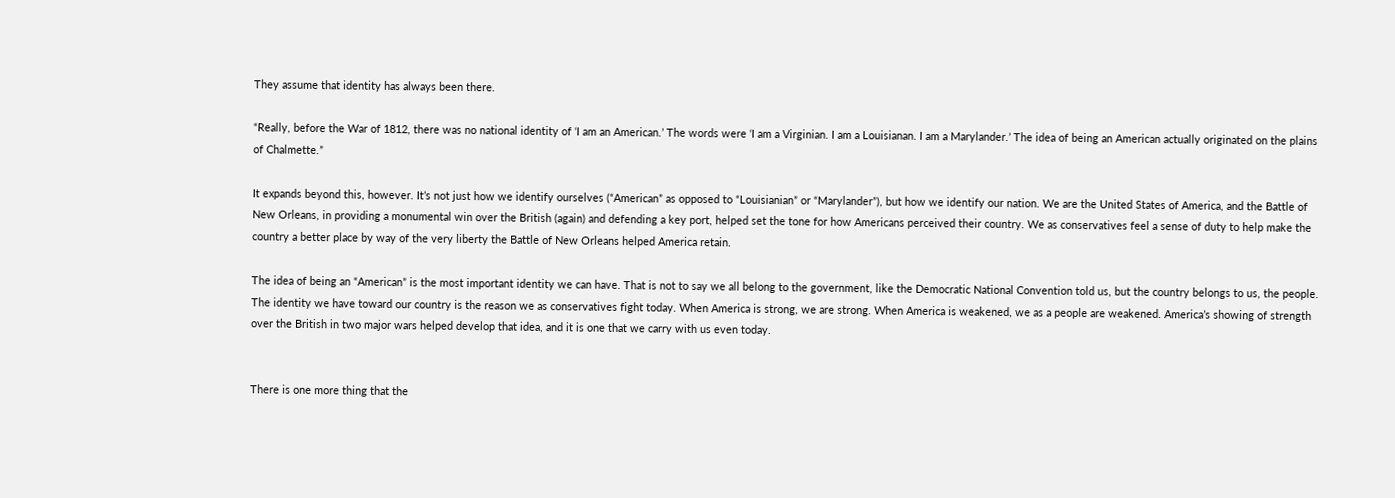They assume that identity has always been there.

“Really, before the War of 1812, there was no national identity of ‘I am an American.’ The words were ‘I am a Virginian. I am a Louisianan. I am a Marylander.’ The idea of being an American actually originated on the plains of Chalmette.”

It expands beyond this, however. It’s not just how we identify ourselves (“American” as opposed to “Louisianian” or “Marylander”), but how we identify our nation. We are the United States of America, and the Battle of New Orleans, in providing a monumental win over the British (again) and defending a key port, helped set the tone for how Americans perceived their country. We as conservatives feel a sense of duty to help make the country a better place by way of the very liberty the Battle of New Orleans helped America retain.

The idea of being an “American” is the most important identity we can have. That is not to say we all belong to the government, like the Democratic National Convention told us, but the country belongs to us, the people. The identity we have toward our country is the reason we as conservatives fight today. When America is strong, we are strong. When America is weakened, we as a people are weakened. America’s showing of strength over the British in two major wars helped develop that idea, and it is one that we carry with us even today.


There is one more thing that the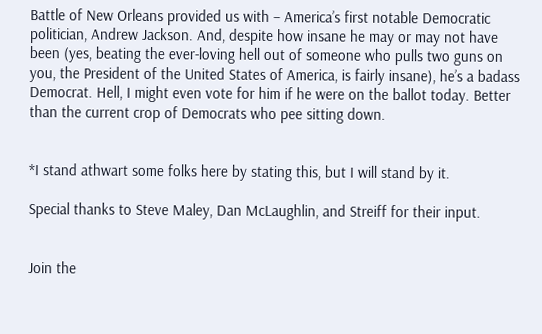Battle of New Orleans provided us with – America’s first notable Democratic politician, Andrew Jackson. And, despite how insane he may or may not have been (yes, beating the ever-loving hell out of someone who pulls two guns on you, the President of the United States of America, is fairly insane), he’s a badass Democrat. Hell, I might even vote for him if he were on the ballot today. Better than the current crop of Democrats who pee sitting down.


*I stand athwart some folks here by stating this, but I will stand by it.

Special thanks to Steve Maley, Dan McLaughlin, and Streiff for their input.


Join the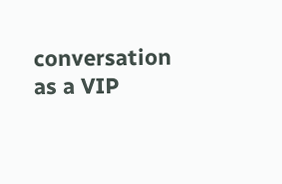conversation as a VIP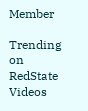Member

Trending on RedState Videos